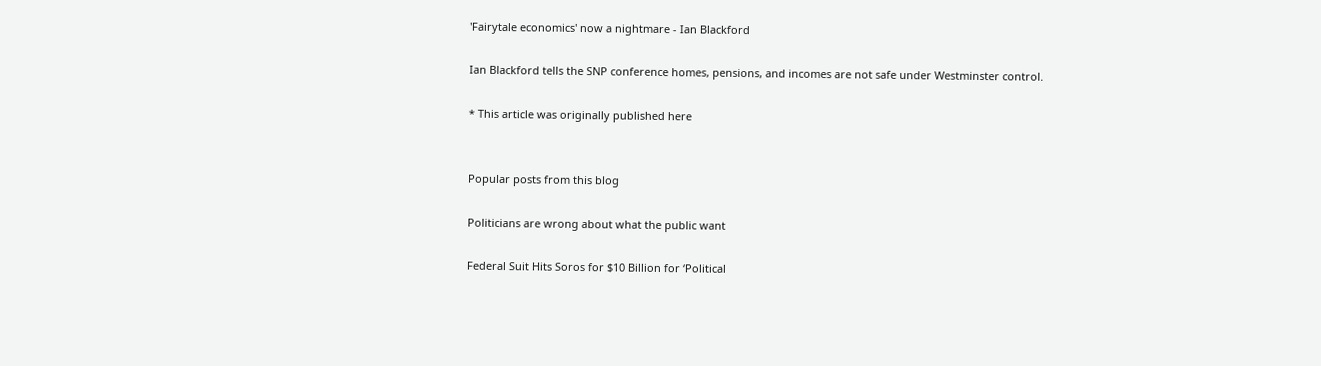'Fairytale economics' now a nightmare - Ian Blackford

Ian Blackford tells the SNP conference homes, pensions, and incomes are not safe under Westminster control.

* This article was originally published here


Popular posts from this blog

Politicians are wrong about what the public want

Federal Suit Hits Soros for $10 Billion for ‘Political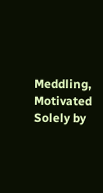Meddling, Motivated Solely by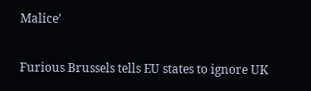Malice’

Furious Brussels tells EU states to ignore UK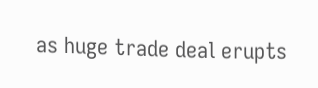as huge trade deal erupts